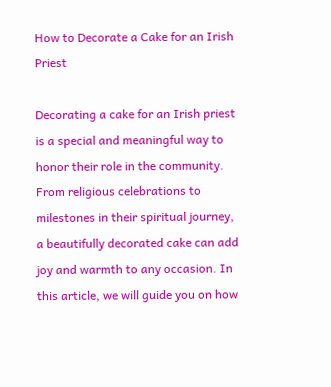How to Decorate a Cake for an Irish Priest

Decorating a cake for an Irish priest is a special and meaningful way to honor their role in the community. From religious celebrations to milestones in their spiritual journey, a beautifully decorated cake can add joy and warmth to any occasion. In this article, we will guide you on how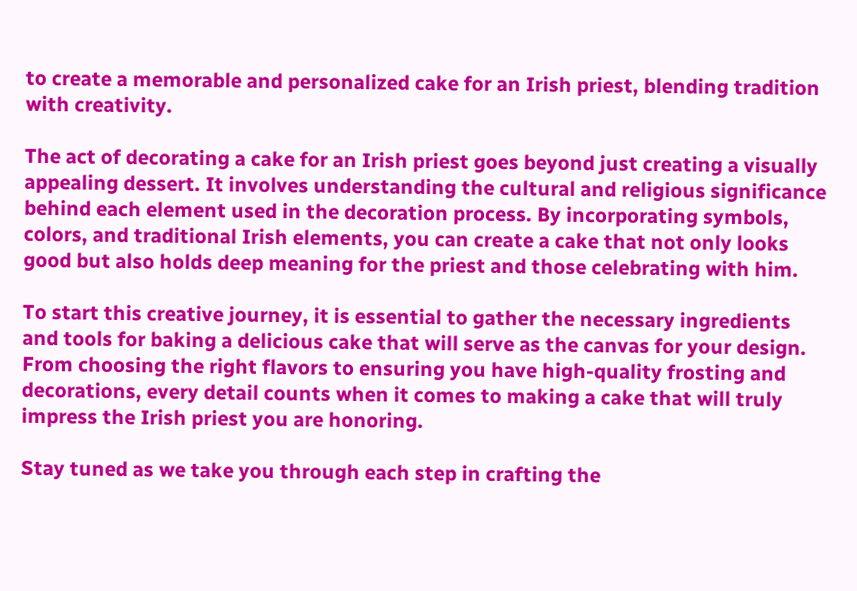to create a memorable and personalized cake for an Irish priest, blending tradition with creativity.

The act of decorating a cake for an Irish priest goes beyond just creating a visually appealing dessert. It involves understanding the cultural and religious significance behind each element used in the decoration process. By incorporating symbols, colors, and traditional Irish elements, you can create a cake that not only looks good but also holds deep meaning for the priest and those celebrating with him.

To start this creative journey, it is essential to gather the necessary ingredients and tools for baking a delicious cake that will serve as the canvas for your design. From choosing the right flavors to ensuring you have high-quality frosting and decorations, every detail counts when it comes to making a cake that will truly impress the Irish priest you are honoring.

Stay tuned as we take you through each step in crafting the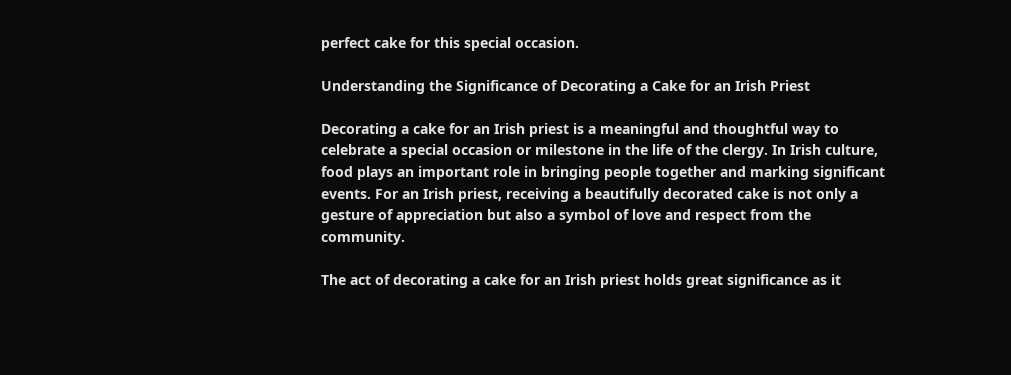perfect cake for this special occasion.

Understanding the Significance of Decorating a Cake for an Irish Priest

Decorating a cake for an Irish priest is a meaningful and thoughtful way to celebrate a special occasion or milestone in the life of the clergy. In Irish culture, food plays an important role in bringing people together and marking significant events. For an Irish priest, receiving a beautifully decorated cake is not only a gesture of appreciation but also a symbol of love and respect from the community.

The act of decorating a cake for an Irish priest holds great significance as it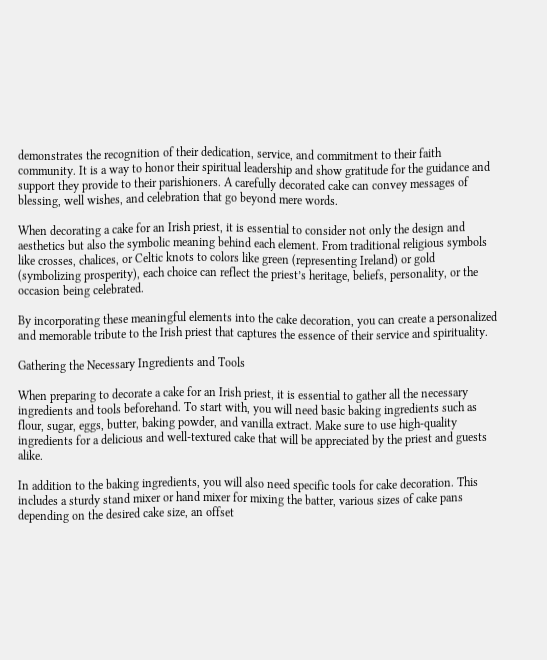demonstrates the recognition of their dedication, service, and commitment to their faith community. It is a way to honor their spiritual leadership and show gratitude for the guidance and support they provide to their parishioners. A carefully decorated cake can convey messages of blessing, well wishes, and celebration that go beyond mere words.

When decorating a cake for an Irish priest, it is essential to consider not only the design and aesthetics but also the symbolic meaning behind each element. From traditional religious symbols like crosses, chalices, or Celtic knots to colors like green (representing Ireland) or gold (symbolizing prosperity), each choice can reflect the priest’s heritage, beliefs, personality, or the occasion being celebrated.

By incorporating these meaningful elements into the cake decoration, you can create a personalized and memorable tribute to the Irish priest that captures the essence of their service and spirituality.

Gathering the Necessary Ingredients and Tools

When preparing to decorate a cake for an Irish priest, it is essential to gather all the necessary ingredients and tools beforehand. To start with, you will need basic baking ingredients such as flour, sugar, eggs, butter, baking powder, and vanilla extract. Make sure to use high-quality ingredients for a delicious and well-textured cake that will be appreciated by the priest and guests alike.

In addition to the baking ingredients, you will also need specific tools for cake decoration. This includes a sturdy stand mixer or hand mixer for mixing the batter, various sizes of cake pans depending on the desired cake size, an offset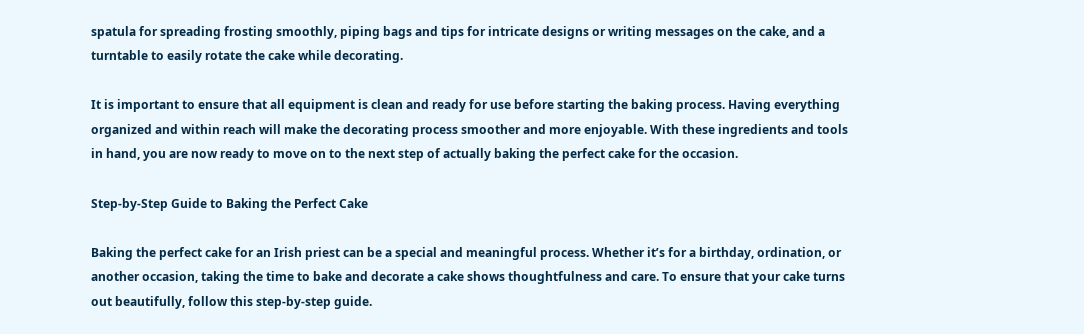spatula for spreading frosting smoothly, piping bags and tips for intricate designs or writing messages on the cake, and a turntable to easily rotate the cake while decorating.

It is important to ensure that all equipment is clean and ready for use before starting the baking process. Having everything organized and within reach will make the decorating process smoother and more enjoyable. With these ingredients and tools in hand, you are now ready to move on to the next step of actually baking the perfect cake for the occasion.

Step-by-Step Guide to Baking the Perfect Cake

Baking the perfect cake for an Irish priest can be a special and meaningful process. Whether it’s for a birthday, ordination, or another occasion, taking the time to bake and decorate a cake shows thoughtfulness and care. To ensure that your cake turns out beautifully, follow this step-by-step guide.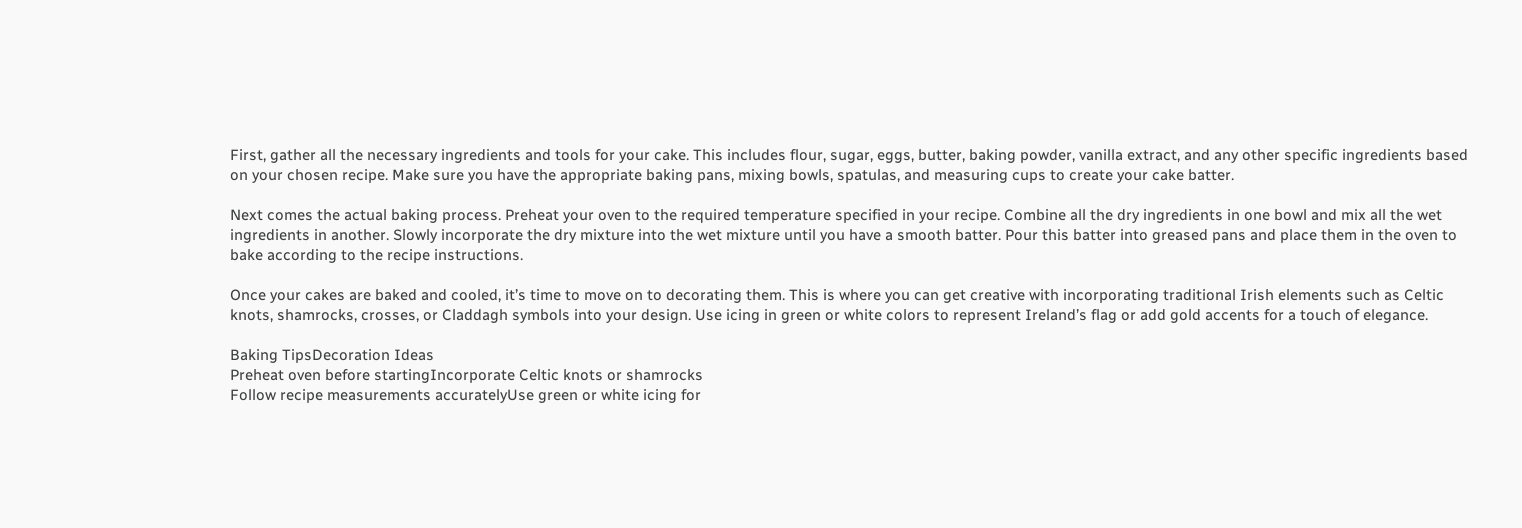First, gather all the necessary ingredients and tools for your cake. This includes flour, sugar, eggs, butter, baking powder, vanilla extract, and any other specific ingredients based on your chosen recipe. Make sure you have the appropriate baking pans, mixing bowls, spatulas, and measuring cups to create your cake batter.

Next comes the actual baking process. Preheat your oven to the required temperature specified in your recipe. Combine all the dry ingredients in one bowl and mix all the wet ingredients in another. Slowly incorporate the dry mixture into the wet mixture until you have a smooth batter. Pour this batter into greased pans and place them in the oven to bake according to the recipe instructions.

Once your cakes are baked and cooled, it’s time to move on to decorating them. This is where you can get creative with incorporating traditional Irish elements such as Celtic knots, shamrocks, crosses, or Claddagh symbols into your design. Use icing in green or white colors to represent Ireland’s flag or add gold accents for a touch of elegance.

Baking TipsDecoration Ideas
Preheat oven before startingIncorporate Celtic knots or shamrocks
Follow recipe measurements accuratelyUse green or white icing for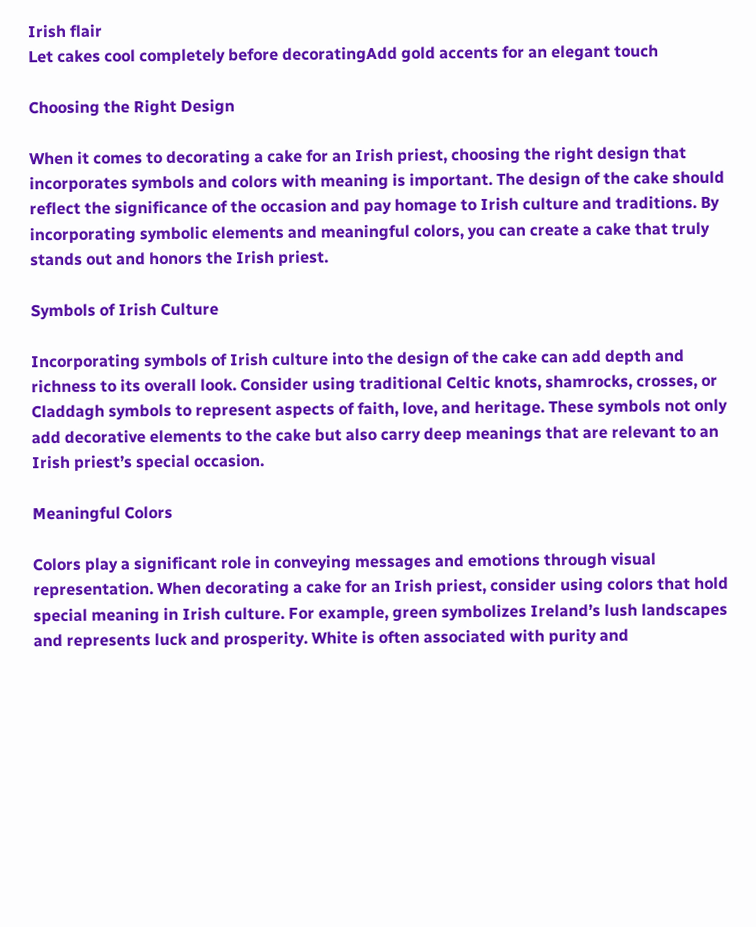Irish flair
Let cakes cool completely before decoratingAdd gold accents for an elegant touch

Choosing the Right Design

When it comes to decorating a cake for an Irish priest, choosing the right design that incorporates symbols and colors with meaning is important. The design of the cake should reflect the significance of the occasion and pay homage to Irish culture and traditions. By incorporating symbolic elements and meaningful colors, you can create a cake that truly stands out and honors the Irish priest.

Symbols of Irish Culture

Incorporating symbols of Irish culture into the design of the cake can add depth and richness to its overall look. Consider using traditional Celtic knots, shamrocks, crosses, or Claddagh symbols to represent aspects of faith, love, and heritage. These symbols not only add decorative elements to the cake but also carry deep meanings that are relevant to an Irish priest’s special occasion.

Meaningful Colors

Colors play a significant role in conveying messages and emotions through visual representation. When decorating a cake for an Irish priest, consider using colors that hold special meaning in Irish culture. For example, green symbolizes Ireland’s lush landscapes and represents luck and prosperity. White is often associated with purity and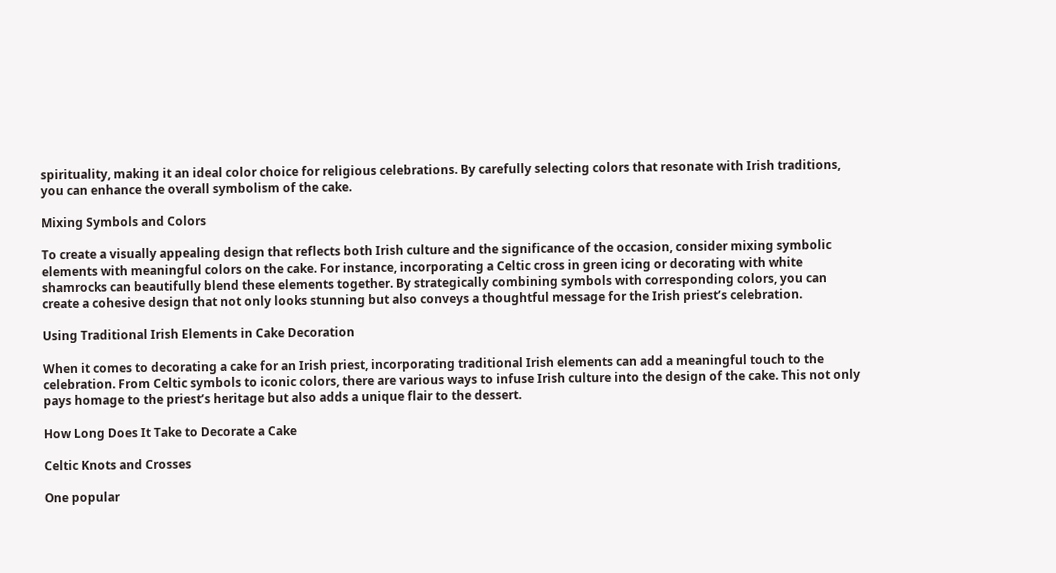spirituality, making it an ideal color choice for religious celebrations. By carefully selecting colors that resonate with Irish traditions, you can enhance the overall symbolism of the cake.

Mixing Symbols and Colors

To create a visually appealing design that reflects both Irish culture and the significance of the occasion, consider mixing symbolic elements with meaningful colors on the cake. For instance, incorporating a Celtic cross in green icing or decorating with white shamrocks can beautifully blend these elements together. By strategically combining symbols with corresponding colors, you can create a cohesive design that not only looks stunning but also conveys a thoughtful message for the Irish priest’s celebration.

Using Traditional Irish Elements in Cake Decoration

When it comes to decorating a cake for an Irish priest, incorporating traditional Irish elements can add a meaningful touch to the celebration. From Celtic symbols to iconic colors, there are various ways to infuse Irish culture into the design of the cake. This not only pays homage to the priest’s heritage but also adds a unique flair to the dessert.

How Long Does It Take to Decorate a Cake

Celtic Knots and Crosses

One popular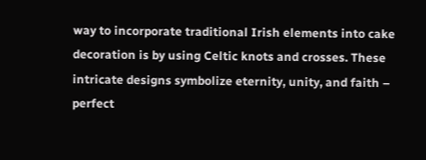way to incorporate traditional Irish elements into cake decoration is by using Celtic knots and crosses. These intricate designs symbolize eternity, unity, and faith – perfect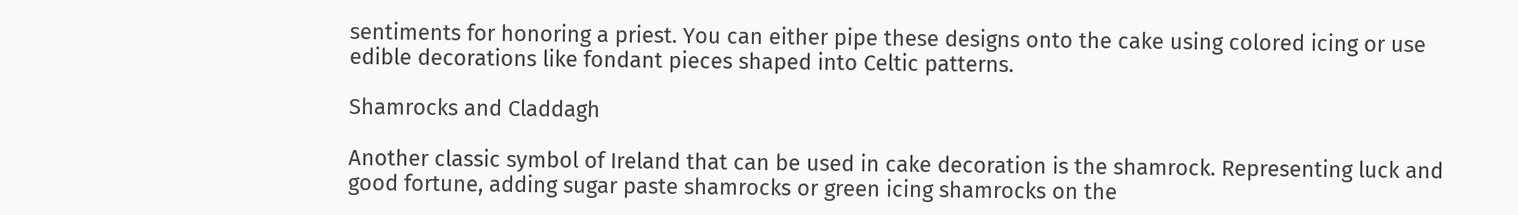sentiments for honoring a priest. You can either pipe these designs onto the cake using colored icing or use edible decorations like fondant pieces shaped into Celtic patterns.

Shamrocks and Claddagh

Another classic symbol of Ireland that can be used in cake decoration is the shamrock. Representing luck and good fortune, adding sugar paste shamrocks or green icing shamrocks on the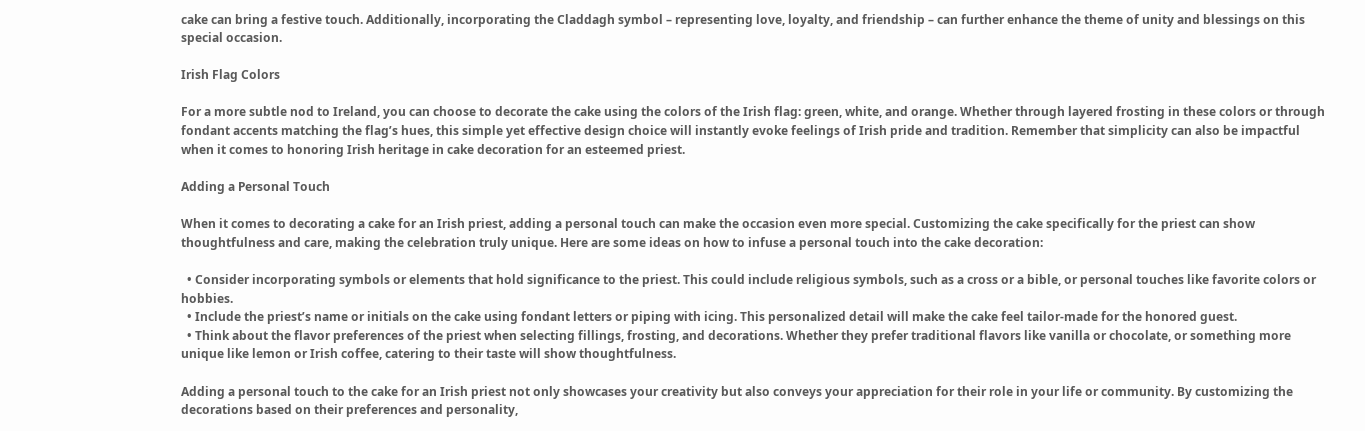cake can bring a festive touch. Additionally, incorporating the Claddagh symbol – representing love, loyalty, and friendship – can further enhance the theme of unity and blessings on this special occasion.

Irish Flag Colors

For a more subtle nod to Ireland, you can choose to decorate the cake using the colors of the Irish flag: green, white, and orange. Whether through layered frosting in these colors or through fondant accents matching the flag’s hues, this simple yet effective design choice will instantly evoke feelings of Irish pride and tradition. Remember that simplicity can also be impactful when it comes to honoring Irish heritage in cake decoration for an esteemed priest.

Adding a Personal Touch

When it comes to decorating a cake for an Irish priest, adding a personal touch can make the occasion even more special. Customizing the cake specifically for the priest can show thoughtfulness and care, making the celebration truly unique. Here are some ideas on how to infuse a personal touch into the cake decoration:

  • Consider incorporating symbols or elements that hold significance to the priest. This could include religious symbols, such as a cross or a bible, or personal touches like favorite colors or hobbies.
  • Include the priest’s name or initials on the cake using fondant letters or piping with icing. This personalized detail will make the cake feel tailor-made for the honored guest.
  • Think about the flavor preferences of the priest when selecting fillings, frosting, and decorations. Whether they prefer traditional flavors like vanilla or chocolate, or something more unique like lemon or Irish coffee, catering to their taste will show thoughtfulness.

Adding a personal touch to the cake for an Irish priest not only showcases your creativity but also conveys your appreciation for their role in your life or community. By customizing the decorations based on their preferences and personality,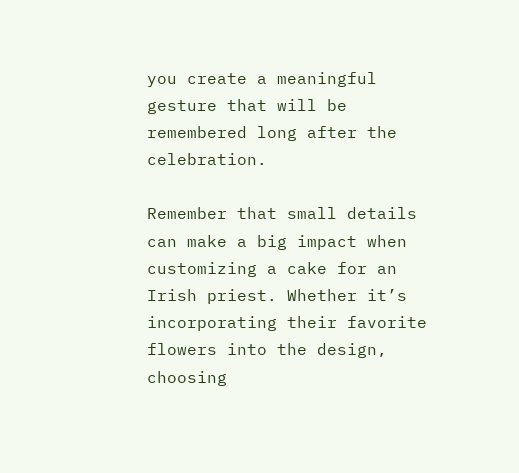you create a meaningful gesture that will be remembered long after the celebration.

Remember that small details can make a big impact when customizing a cake for an Irish priest. Whether it’s incorporating their favorite flowers into the design, choosing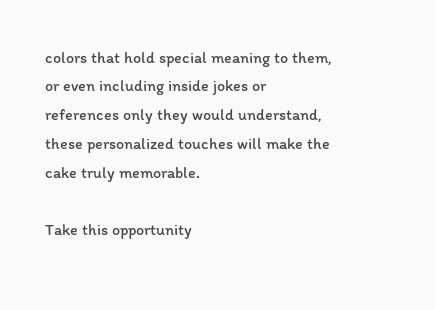colors that hold special meaning to them, or even including inside jokes or references only they would understand, these personalized touches will make the cake truly memorable.

Take this opportunity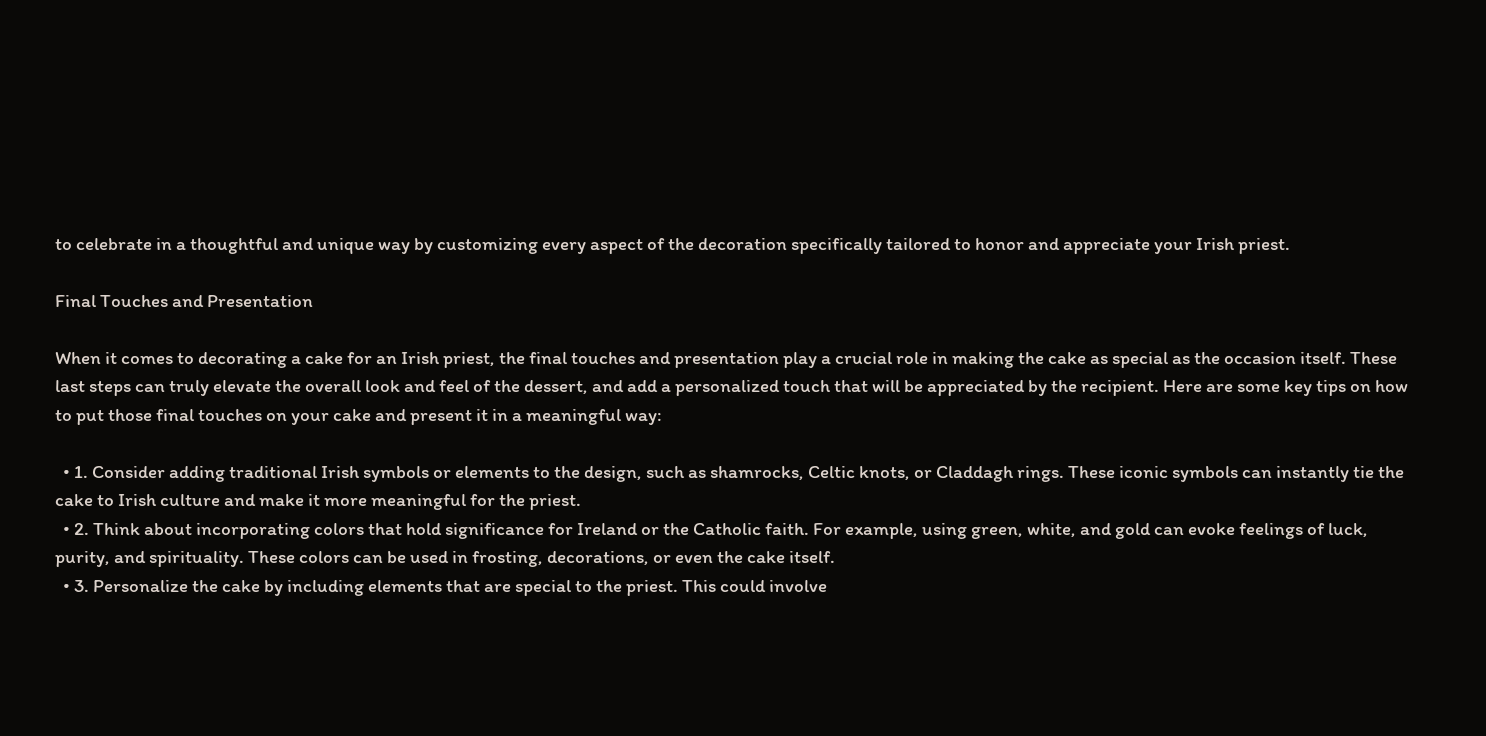to celebrate in a thoughtful and unique way by customizing every aspect of the decoration specifically tailored to honor and appreciate your Irish priest.

Final Touches and Presentation

When it comes to decorating a cake for an Irish priest, the final touches and presentation play a crucial role in making the cake as special as the occasion itself. These last steps can truly elevate the overall look and feel of the dessert, and add a personalized touch that will be appreciated by the recipient. Here are some key tips on how to put those final touches on your cake and present it in a meaningful way:

  • 1. Consider adding traditional Irish symbols or elements to the design, such as shamrocks, Celtic knots, or Claddagh rings. These iconic symbols can instantly tie the cake to Irish culture and make it more meaningful for the priest.
  • 2. Think about incorporating colors that hold significance for Ireland or the Catholic faith. For example, using green, white, and gold can evoke feelings of luck, purity, and spirituality. These colors can be used in frosting, decorations, or even the cake itself.
  • 3. Personalize the cake by including elements that are special to the priest. This could involve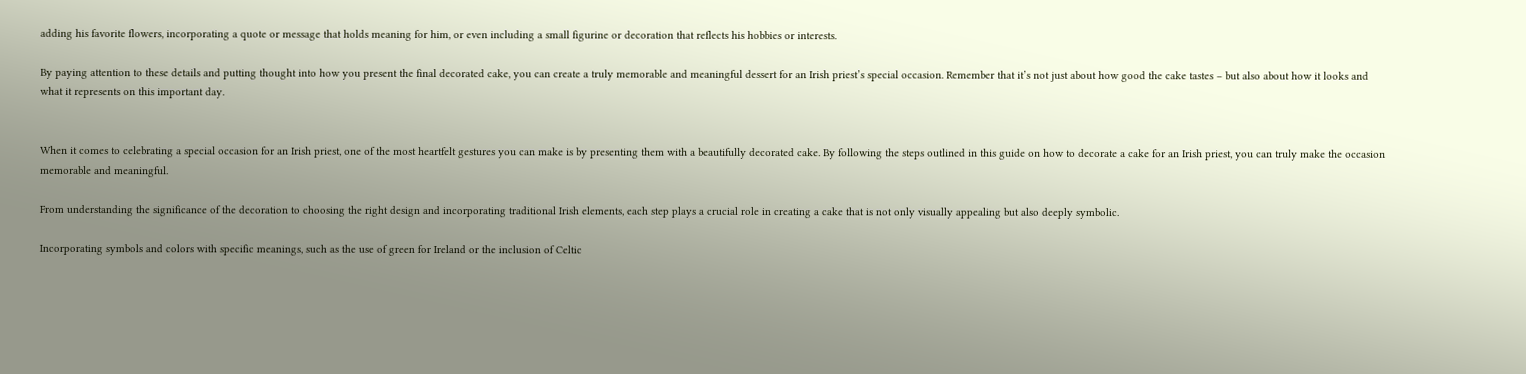adding his favorite flowers, incorporating a quote or message that holds meaning for him, or even including a small figurine or decoration that reflects his hobbies or interests.

By paying attention to these details and putting thought into how you present the final decorated cake, you can create a truly memorable and meaningful dessert for an Irish priest’s special occasion. Remember that it’s not just about how good the cake tastes – but also about how it looks and what it represents on this important day.


When it comes to celebrating a special occasion for an Irish priest, one of the most heartfelt gestures you can make is by presenting them with a beautifully decorated cake. By following the steps outlined in this guide on how to decorate a cake for an Irish priest, you can truly make the occasion memorable and meaningful.

From understanding the significance of the decoration to choosing the right design and incorporating traditional Irish elements, each step plays a crucial role in creating a cake that is not only visually appealing but also deeply symbolic.

Incorporating symbols and colors with specific meanings, such as the use of green for Ireland or the inclusion of Celtic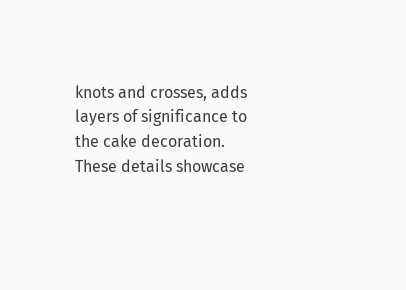knots and crosses, adds layers of significance to the cake decoration. These details showcase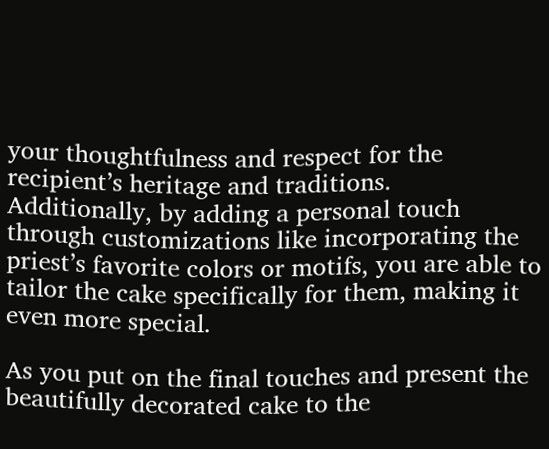your thoughtfulness and respect for the recipient’s heritage and traditions. Additionally, by adding a personal touch through customizations like incorporating the priest’s favorite colors or motifs, you are able to tailor the cake specifically for them, making it even more special.

As you put on the final touches and present the beautifully decorated cake to the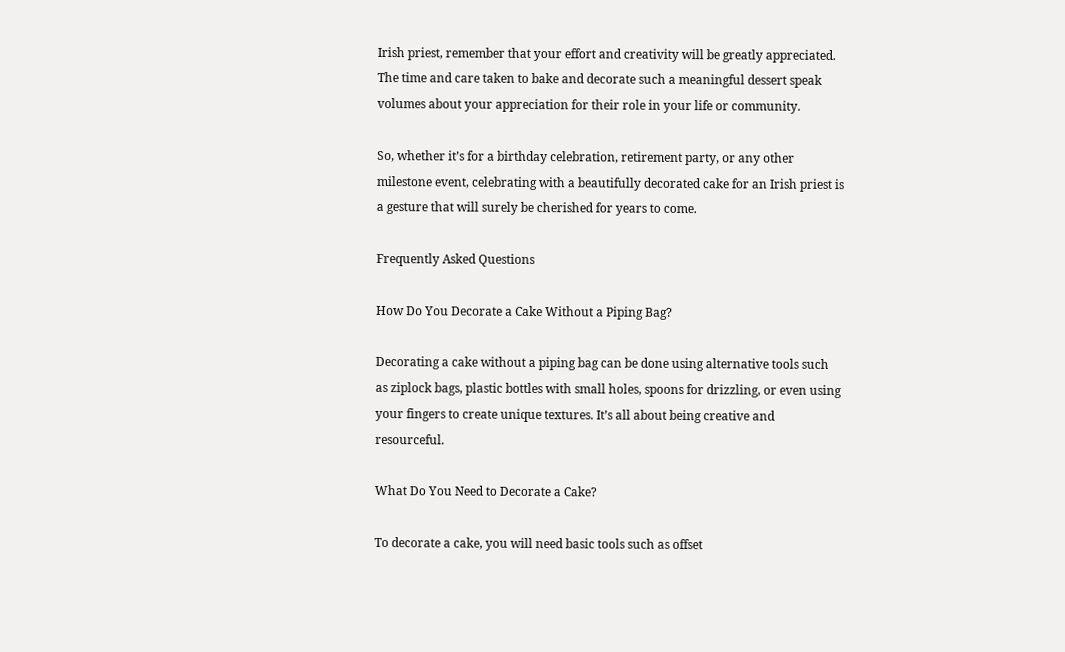Irish priest, remember that your effort and creativity will be greatly appreciated. The time and care taken to bake and decorate such a meaningful dessert speak volumes about your appreciation for their role in your life or community.

So, whether it’s for a birthday celebration, retirement party, or any other milestone event, celebrating with a beautifully decorated cake for an Irish priest is a gesture that will surely be cherished for years to come.

Frequently Asked Questions

How Do You Decorate a Cake Without a Piping Bag?

Decorating a cake without a piping bag can be done using alternative tools such as ziplock bags, plastic bottles with small holes, spoons for drizzling, or even using your fingers to create unique textures. It’s all about being creative and resourceful.

What Do You Need to Decorate a Cake?

To decorate a cake, you will need basic tools such as offset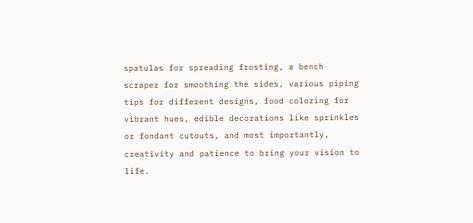spatulas for spreading frosting, a bench scraper for smoothing the sides, various piping tips for different designs, food coloring for vibrant hues, edible decorations like sprinkles or fondant cutouts, and most importantly, creativity and patience to bring your vision to life.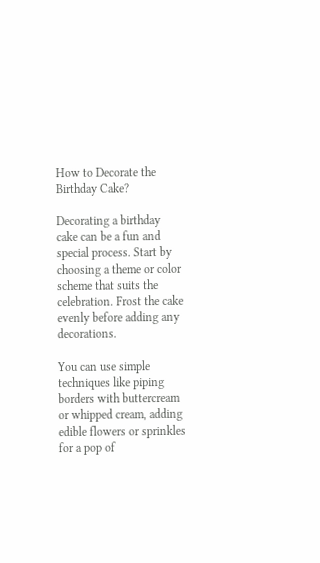How to Decorate the Birthday Cake?

Decorating a birthday cake can be a fun and special process. Start by choosing a theme or color scheme that suits the celebration. Frost the cake evenly before adding any decorations.

You can use simple techniques like piping borders with buttercream or whipped cream, adding edible flowers or sprinkles for a pop of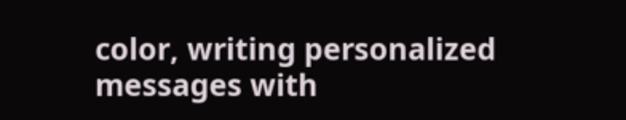color, writing personalized messages with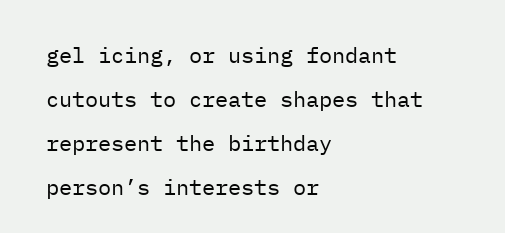gel icing, or using fondant cutouts to create shapes that represent the birthday person’s interests or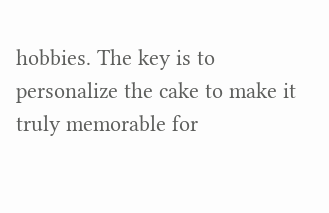hobbies. The key is to personalize the cake to make it truly memorable for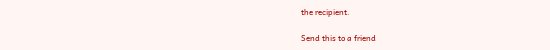the recipient.

Send this to a friend